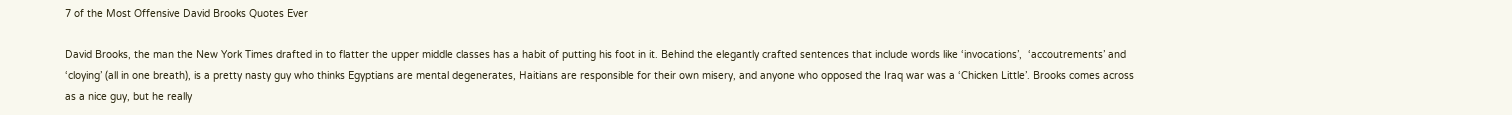7 of the Most Offensive David Brooks Quotes Ever

David Brooks, the man the New York Times drafted in to flatter the upper middle classes has a habit of putting his foot in it. Behind the elegantly crafted sentences that include words like ‘invocations’,  ‘accoutrements’ and ‘cloying’ (all in one breath), is a pretty nasty guy who thinks Egyptians are mental degenerates, Haitians are responsible for their own misery, and anyone who opposed the Iraq war was a ‘Chicken Little’. Brooks comes across as a nice guy, but he really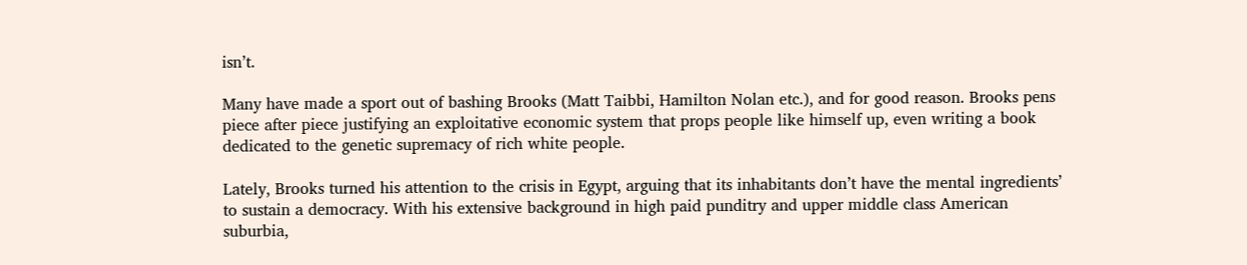isn’t.

Many have made a sport out of bashing Brooks (Matt Taibbi, Hamilton Nolan etc.), and for good reason. Brooks pens piece after piece justifying an exploitative economic system that props people like himself up, even writing a book dedicated to the genetic supremacy of rich white people.

Lately, Brooks turned his attention to the crisis in Egypt, arguing that its inhabitants don’t have the mental ingredients’ to sustain a democracy. With his extensive background in high paid punditry and upper middle class American suburbia,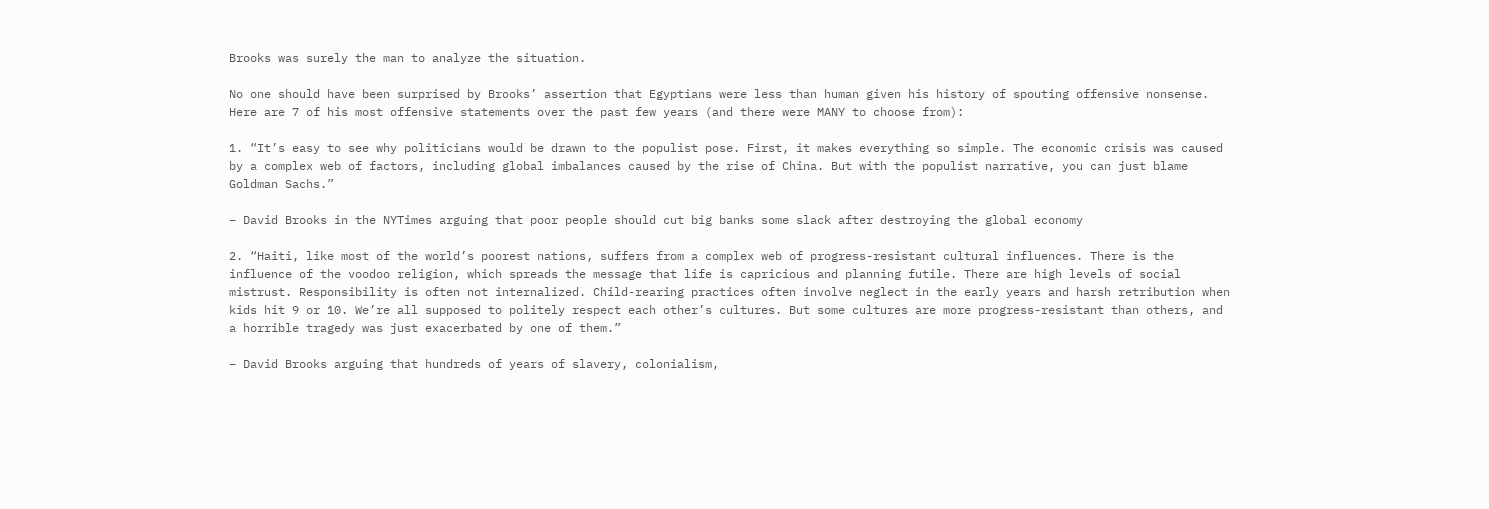Brooks was surely the man to analyze the situation.

No one should have been surprised by Brooks’ assertion that Egyptians were less than human given his history of spouting offensive nonsense. Here are 7 of his most offensive statements over the past few years (and there were MANY to choose from):

1. “It’s easy to see why politicians would be drawn to the populist pose. First, it makes everything so simple. The economic crisis was caused by a complex web of factors, including global imbalances caused by the rise of China. But with the populist narrative, you can just blame Goldman Sachs.”

– David Brooks in the NYTimes arguing that poor people should cut big banks some slack after destroying the global economy

2. “Haiti, like most of the world’s poorest nations, suffers from a complex web of progress-resistant cultural influences. There is the influence of the voodoo religion, which spreads the message that life is capricious and planning futile. There are high levels of social mistrust. Responsibility is often not internalized. Child-rearing practices often involve neglect in the early years and harsh retribution when kids hit 9 or 10. We’re all supposed to politely respect each other’s cultures. But some cultures are more progress-resistant than others, and a horrible tragedy was just exacerbated by one of them.”

– David Brooks arguing that hundreds of years of slavery, colonialism,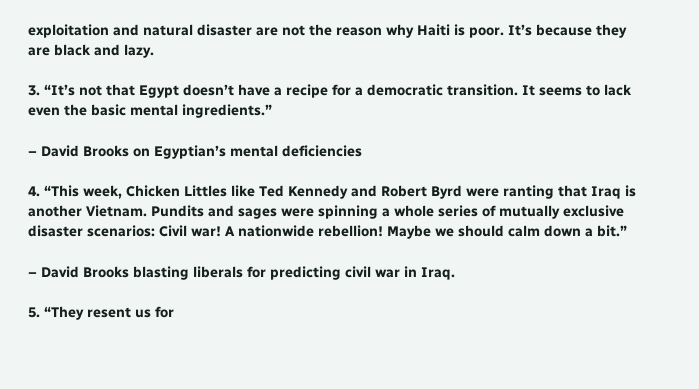exploitation and natural disaster are not the reason why Haiti is poor. It’s because they are black and lazy.

3. “It’s not that Egypt doesn’t have a recipe for a democratic transition. It seems to lack even the basic mental ingredients.”

– David Brooks on Egyptian’s mental deficiencies

4. “This week, Chicken Littles like Ted Kennedy and Robert Byrd were ranting that Iraq is another Vietnam. Pundits and sages were spinning a whole series of mutually exclusive disaster scenarios: Civil war! A nationwide rebellion! Maybe we should calm down a bit.”

– David Brooks blasting liberals for predicting civil war in Iraq.

5. “They resent us for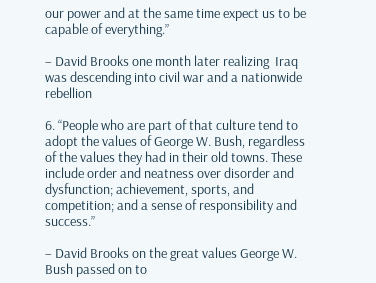our power and at the same time expect us to be capable of everything.”

– David Brooks one month later realizing  Iraq was descending into civil war and a nationwide rebellion

6. “People who are part of that culture tend to adopt the values of George W. Bush, regardless of the values they had in their old towns. These include order and neatness over disorder and dysfunction; achievement, sports, and competition; and a sense of responsibility and success.”

– David Brooks on the great values George W. Bush passed on to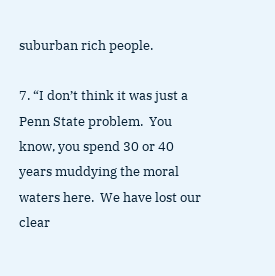suburban rich people.

7. “I don’t think it was just a Penn State problem.  You know, you spend 30 or 40 years muddying the moral waters here.  We have lost our clear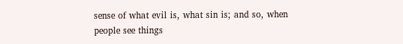sense of what evil is, what sin is; and so, when people see things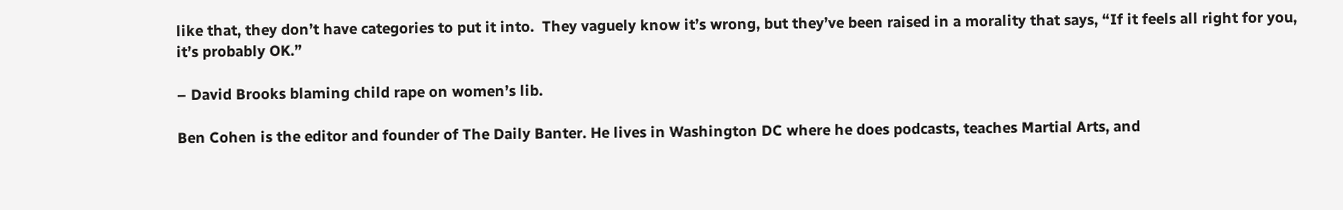like that, they don’t have categories to put it into.  They vaguely know it’s wrong, but they’ve been raised in a morality that says, “If it feels all right for you, it’s probably OK.”

– David Brooks blaming child rape on women’s lib.

Ben Cohen is the editor and founder of The Daily Banter. He lives in Washington DC where he does podcasts, teaches Martial Arts, and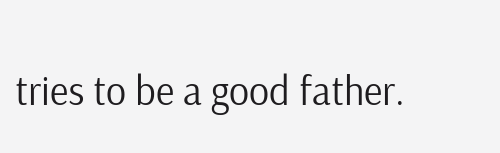tries to be a good father.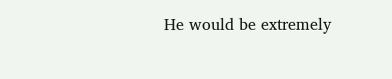He would be extremely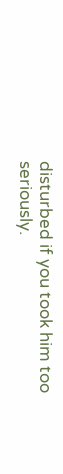disturbed if you took him too seriously.